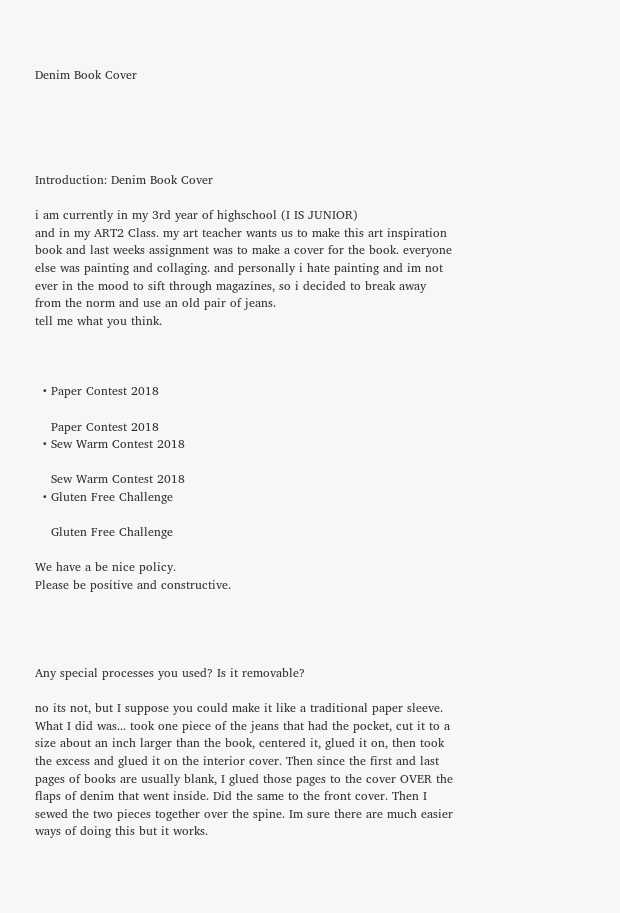Denim Book Cover





Introduction: Denim Book Cover

i am currently in my 3rd year of highschool (I IS JUNIOR)
and in my ART2 Class. my art teacher wants us to make this art inspiration book and last weeks assignment was to make a cover for the book. everyone else was painting and collaging. and personally i hate painting and im not ever in the mood to sift through magazines, so i decided to break away from the norm and use an old pair of jeans.
tell me what you think.



  • Paper Contest 2018

    Paper Contest 2018
  • Sew Warm Contest 2018

    Sew Warm Contest 2018
  • Gluten Free Challenge

    Gluten Free Challenge

We have a be nice policy.
Please be positive and constructive.




Any special processes you used? Is it removable?

no its not, but I suppose you could make it like a traditional paper sleeve. What I did was... took one piece of the jeans that had the pocket, cut it to a size about an inch larger than the book, centered it, glued it on, then took the excess and glued it on the interior cover. Then since the first and last pages of books are usually blank, I glued those pages to the cover OVER the flaps of denim that went inside. Did the same to the front cover. Then I sewed the two pieces together over the spine. Im sure there are much easier ways of doing this but it works.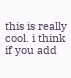this is really cool. i think if you add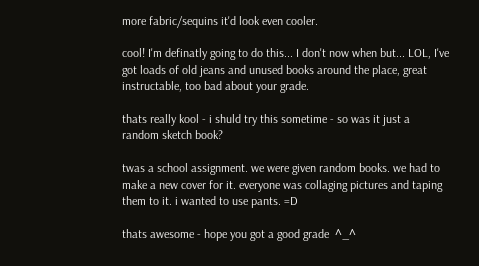more fabric/sequins it'd look even cooler.

cool! I'm definatly going to do this... I don't now when but... LOL, I've got loads of old jeans and unused books around the place, great instructable, too bad about your grade.

thats really kool - i shuld try this sometime - so was it just a random sketch book?

twas a school assignment. we were given random books. we had to make a new cover for it. everyone was collaging pictures and taping them to it. i wanted to use pants. =D

thats awesome - hope you got a good grade  ^_^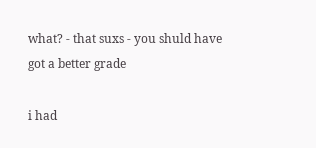what? - that suxs - you shuld have got a better grade

i had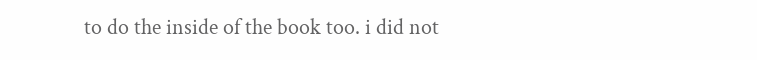to do the inside of the book too. i did not